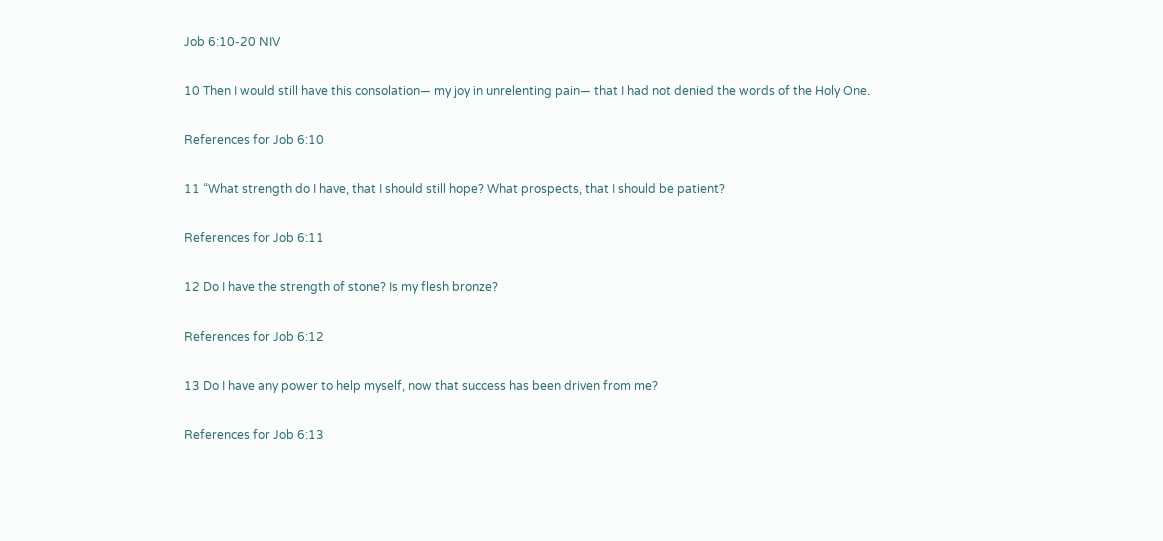Job 6:10-20 NIV

10 Then I would still have this consolation— my joy in unrelenting pain— that I had not denied the words of the Holy One.

References for Job 6:10

11 “What strength do I have, that I should still hope? What prospects, that I should be patient?

References for Job 6:11

12 Do I have the strength of stone? Is my flesh bronze?

References for Job 6:12

13 Do I have any power to help myself, now that success has been driven from me?

References for Job 6:13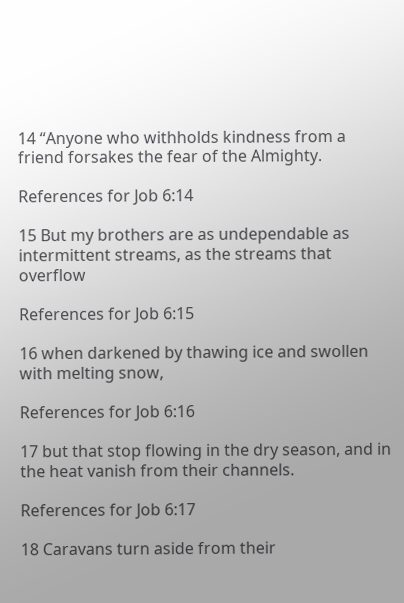14 “Anyone who withholds kindness from a friend forsakes the fear of the Almighty.

References for Job 6:14

15 But my brothers are as undependable as intermittent streams, as the streams that overflow

References for Job 6:15

16 when darkened by thawing ice and swollen with melting snow,

References for Job 6:16

17 but that stop flowing in the dry season, and in the heat vanish from their channels.

References for Job 6:17

18 Caravans turn aside from their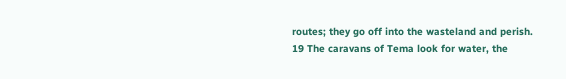routes; they go off into the wasteland and perish.
19 The caravans of Tema look for water, the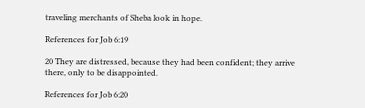traveling merchants of Sheba look in hope.

References for Job 6:19

20 They are distressed, because they had been confident; they arrive there, only to be disappointed.

References for Job 6:20